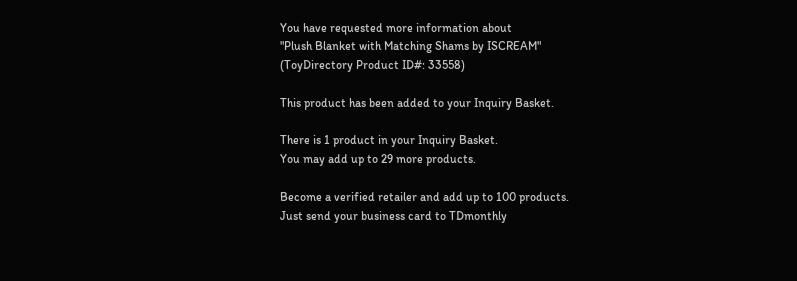You have requested more information about
"Plush Blanket with Matching Shams by ISCREAM"
(ToyDirectory Product ID#: 33558)

This product has been added to your Inquiry Basket.

There is 1 product in your Inquiry Basket.
You may add up to 29 more products.

Become a verified retailer and add up to 100 products.
Just send your business card to TDmonthly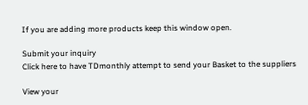If you are adding more products keep this window open.

Submit your inquiry
Click here to have TDmonthly attempt to send your Basket to the suppliers

View your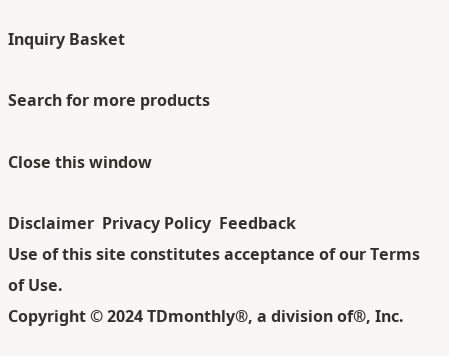Inquiry Basket

Search for more products

Close this window

Disclaimer  Privacy Policy  Feedback
Use of this site constitutes acceptance of our Terms of Use.
Copyright © 2024 TDmonthly®, a division of®, Inc.